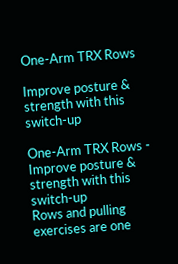One-Arm TRX Rows

Improve posture & strength with this switch-up

One-Arm TRX Rows - Improve posture & strength with this switch-up
Rows and pulling exercises are one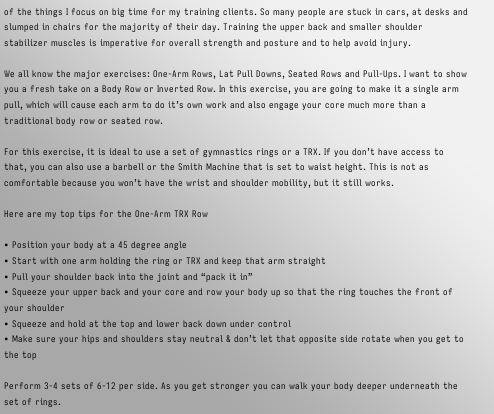of the things I focus on big time for my training clients. So many people are stuck in cars, at desks and slumped in chairs for the majority of their day. Training the upper back and smaller shoulder stabilizer muscles is imperative for overall strength and posture and to help avoid injury.

We all know the major exercises: One-Arm Rows, Lat Pull Downs, Seated Rows and Pull-Ups. I want to show you a fresh take on a Body Row or Inverted Row. In this exercise, you are going to make it a single arm pull, which will cause each arm to do it’s own work and also engage your core much more than a traditional body row or seated row.

For this exercise, it is ideal to use a set of gymnastics rings or a TRX. If you don’t have access to that, you can also use a barbell or the Smith Machine that is set to waist height. This is not as comfortable because you won’t have the wrist and shoulder mobility, but it still works.

Here are my top tips for the One-Arm TRX Row

• Position your body at a 45 degree angle
• Start with one arm holding the ring or TRX and keep that arm straight
• Pull your shoulder back into the joint and “pack it in”
• Squeeze your upper back and your core and row your body up so that the ring touches the front of your shoulder
• Squeeze and hold at the top and lower back down under control
• Make sure your hips and shoulders stay neutral & don’t let that opposite side rotate when you get to the top

Perform 3-4 sets of 6-12 per side. As you get stronger you can walk your body deeper underneath the set of rings.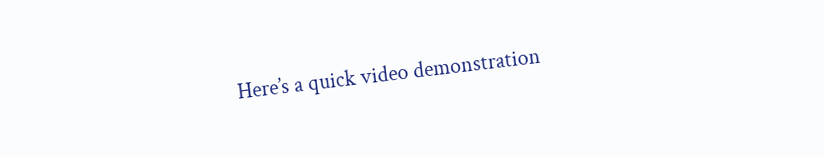Here’s a quick video demonstration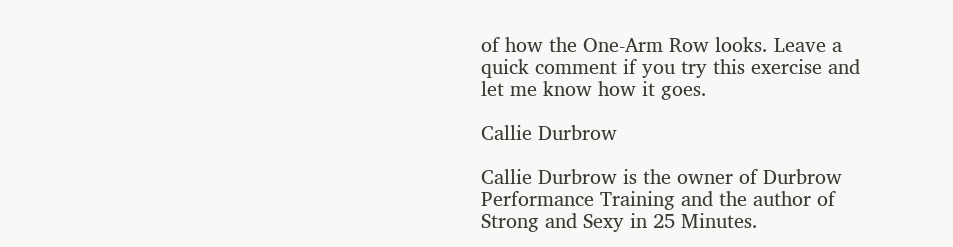of how the One-Arm Row looks. Leave a quick comment if you try this exercise and let me know how it goes.

Callie Durbrow

Callie Durbrow is the owner of Durbrow Performance Training and the author of Strong and Sexy in 25 Minutes.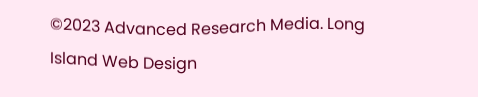©2023 Advanced Research Media. Long Island Web Design